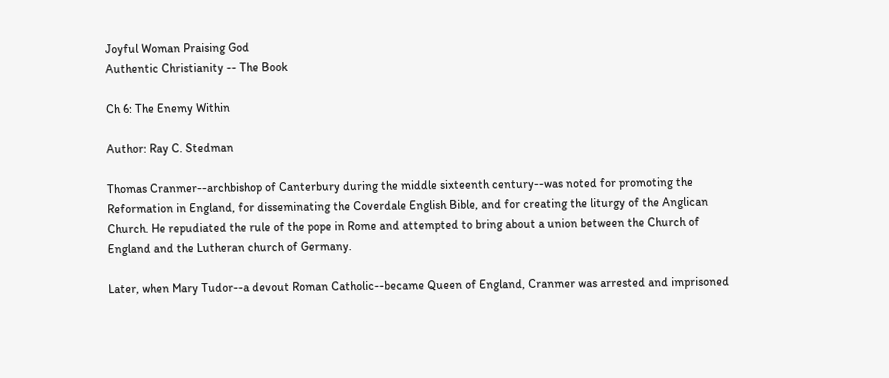Joyful Woman Praising God
Authentic Christianity -- The Book

Ch 6: The Enemy Within

Author: Ray C. Stedman

Thomas Cranmer--archbishop of Canterbury during the middle sixteenth century--was noted for promoting the Reformation in England, for disseminating the Coverdale English Bible, and for creating the liturgy of the Anglican Church. He repudiated the rule of the pope in Rome and attempted to bring about a union between the Church of England and the Lutheran church of Germany.

Later, when Mary Tudor--a devout Roman Catholic--became Queen of England, Cranmer was arrested and imprisoned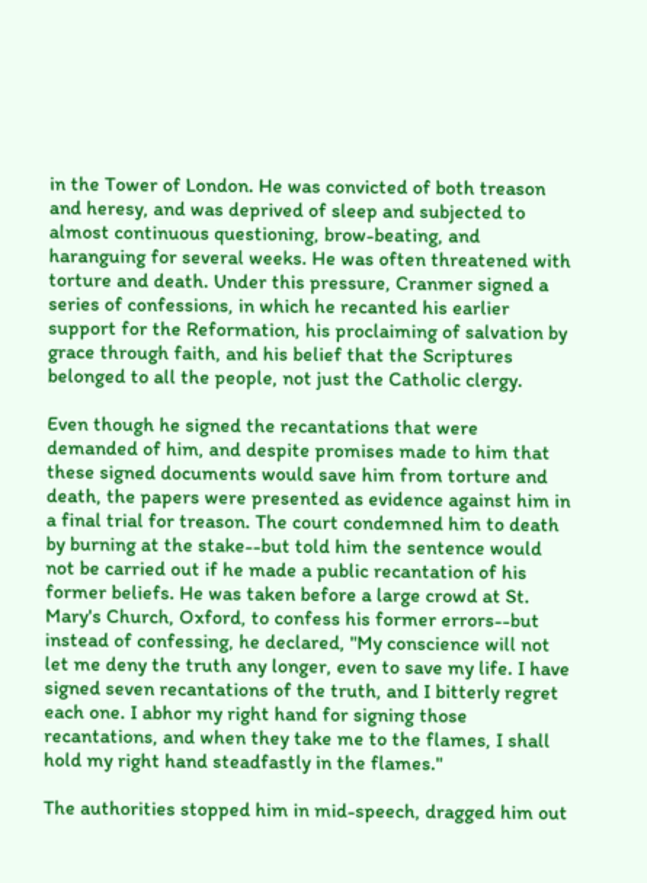in the Tower of London. He was convicted of both treason and heresy, and was deprived of sleep and subjected to almost continuous questioning, brow-beating, and haranguing for several weeks. He was often threatened with torture and death. Under this pressure, Cranmer signed a series of confessions, in which he recanted his earlier support for the Reformation, his proclaiming of salvation by grace through faith, and his belief that the Scriptures belonged to all the people, not just the Catholic clergy.

Even though he signed the recantations that were demanded of him, and despite promises made to him that these signed documents would save him from torture and death, the papers were presented as evidence against him in a final trial for treason. The court condemned him to death by burning at the stake--but told him the sentence would not be carried out if he made a public recantation of his former beliefs. He was taken before a large crowd at St. Mary's Church, Oxford, to confess his former errors--but instead of confessing, he declared, "My conscience will not let me deny the truth any longer, even to save my life. I have signed seven recantations of the truth, and I bitterly regret each one. I abhor my right hand for signing those recantations, and when they take me to the flames, I shall hold my right hand steadfastly in the flames."

The authorities stopped him in mid-speech, dragged him out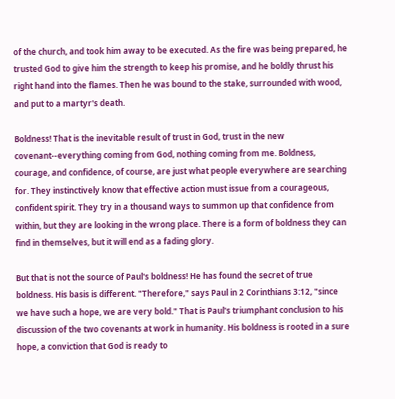of the church, and took him away to be executed. As the fire was being prepared, he trusted God to give him the strength to keep his promise, and he boldly thrust his right hand into the flames. Then he was bound to the stake, surrounded with wood, and put to a martyr's death.

Boldness! That is the inevitable result of trust in God, trust in the new covenant--everything coming from God, nothing coming from me. Boldness, courage, and confidence, of course, are just what people everywhere are searching for. They instinctively know that effective action must issue from a courageous, confident spirit. They try in a thousand ways to summon up that confidence from within, but they are looking in the wrong place. There is a form of boldness they can find in themselves, but it will end as a fading glory.

But that is not the source of Paul's boldness! He has found the secret of true boldness. His basis is different. "Therefore," says Paul in 2 Corinthians 3:12, "since we have such a hope, we are very bold." That is Paul's triumphant conclusion to his discussion of the two covenants at work in humanity. His boldness is rooted in a sure hope, a conviction that God is ready to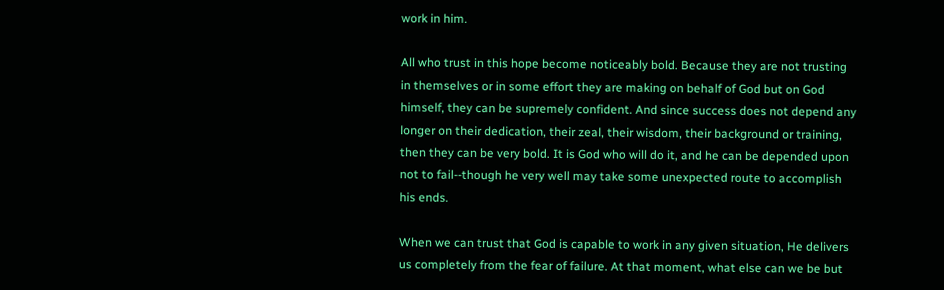work in him.

All who trust in this hope become noticeably bold. Because they are not trusting in themselves or in some effort they are making on behalf of God but on God himself, they can be supremely confident. And since success does not depend any longer on their dedication, their zeal, their wisdom, their background or training, then they can be very bold. It is God who will do it, and he can be depended upon not to fail--though he very well may take some unexpected route to accomplish his ends.

When we can trust that God is capable to work in any given situation, He delivers us completely from the fear of failure. At that moment, what else can we be but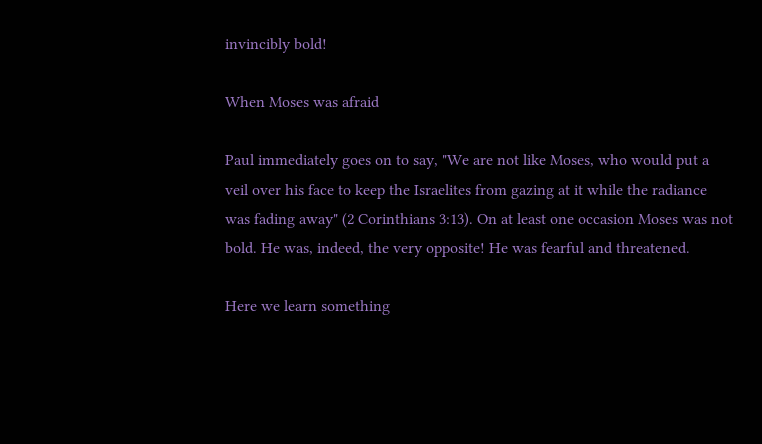invincibly bold!

When Moses was afraid

Paul immediately goes on to say, "We are not like Moses, who would put a veil over his face to keep the Israelites from gazing at it while the radiance was fading away" (2 Corinthians 3:13). On at least one occasion Moses was not bold. He was, indeed, the very opposite! He was fearful and threatened.

Here we learn something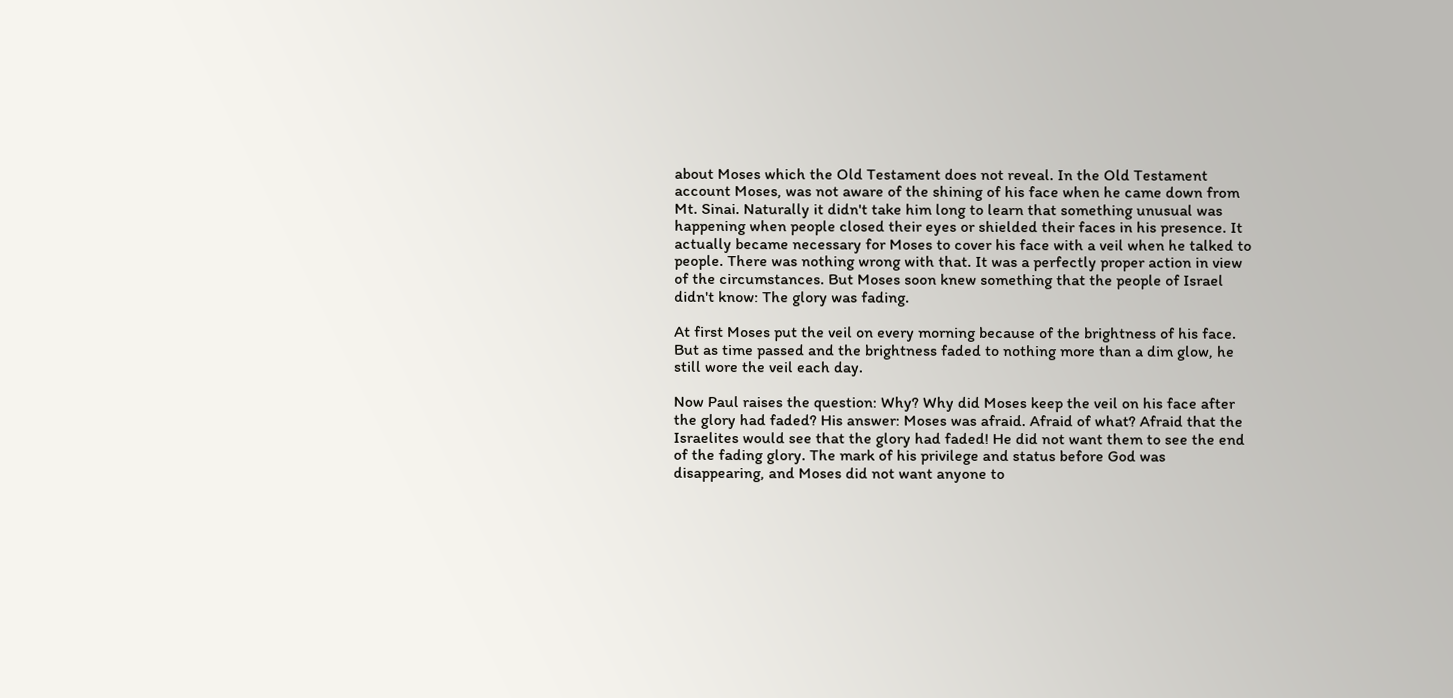about Moses which the Old Testament does not reveal. In the Old Testament account Moses, was not aware of the shining of his face when he came down from Mt. Sinai. Naturally it didn't take him long to learn that something unusual was happening when people closed their eyes or shielded their faces in his presence. It actually became necessary for Moses to cover his face with a veil when he talked to people. There was nothing wrong with that. It was a perfectly proper action in view of the circumstances. But Moses soon knew something that the people of Israel didn't know: The glory was fading.

At first Moses put the veil on every morning because of the brightness of his face. But as time passed and the brightness faded to nothing more than a dim glow, he still wore the veil each day.

Now Paul raises the question: Why? Why did Moses keep the veil on his face after the glory had faded? His answer: Moses was afraid. Afraid of what? Afraid that the Israelites would see that the glory had faded! He did not want them to see the end of the fading glory. The mark of his privilege and status before God was disappearing, and Moses did not want anyone to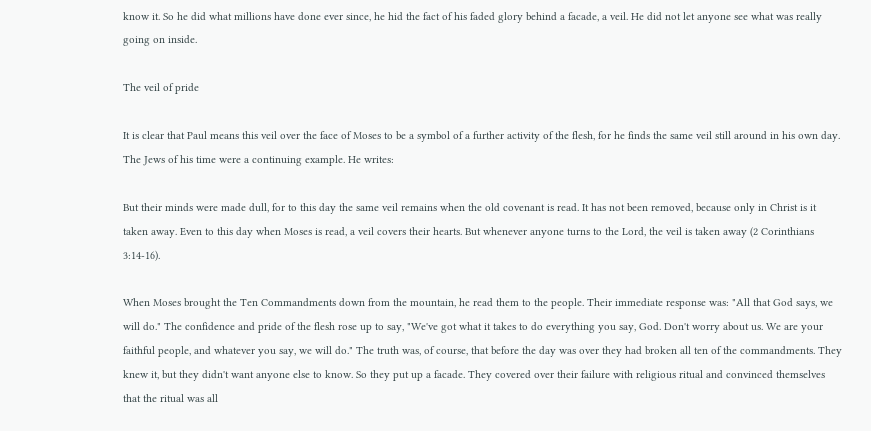know it. So he did what millions have done ever since, he hid the fact of his faded glory behind a facade, a veil. He did not let anyone see what was really going on inside.

The veil of pride

It is clear that Paul means this veil over the face of Moses to be a symbol of a further activity of the flesh, for he finds the same veil still around in his own day. The Jews of his time were a continuing example. He writes:

But their minds were made dull, for to this day the same veil remains when the old covenant is read. It has not been removed, because only in Christ is it taken away. Even to this day when Moses is read, a veil covers their hearts. But whenever anyone turns to the Lord, the veil is taken away (2 Corinthians 3:14-16).

When Moses brought the Ten Commandments down from the mountain, he read them to the people. Their immediate response was: "All that God says, we will do." The confidence and pride of the flesh rose up to say, "We've got what it takes to do everything you say, God. Don't worry about us. We are your faithful people, and whatever you say, we will do." The truth was, of course, that before the day was over they had broken all ten of the commandments. They knew it, but they didn't want anyone else to know. So they put up a facade. They covered over their failure with religious ritual and convinced themselves that the ritual was all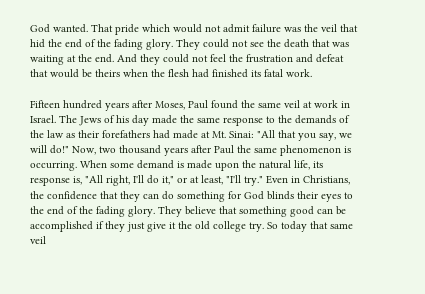God wanted. That pride which would not admit failure was the veil that hid the end of the fading glory. They could not see the death that was waiting at the end. And they could not feel the frustration and defeat that would be theirs when the flesh had finished its fatal work.

Fifteen hundred years after Moses, Paul found the same veil at work in Israel. The Jews of his day made the same response to the demands of the law as their forefathers had made at Mt. Sinai: "All that you say, we will do!" Now, two thousand years after Paul the same phenomenon is occurring. When some demand is made upon the natural life, its response is, "All right, I'll do it," or at least, "I'll try." Even in Christians, the confidence that they can do something for God blinds their eyes to the end of the fading glory. They believe that something good can be accomplished if they just give it the old college try. So today that same veil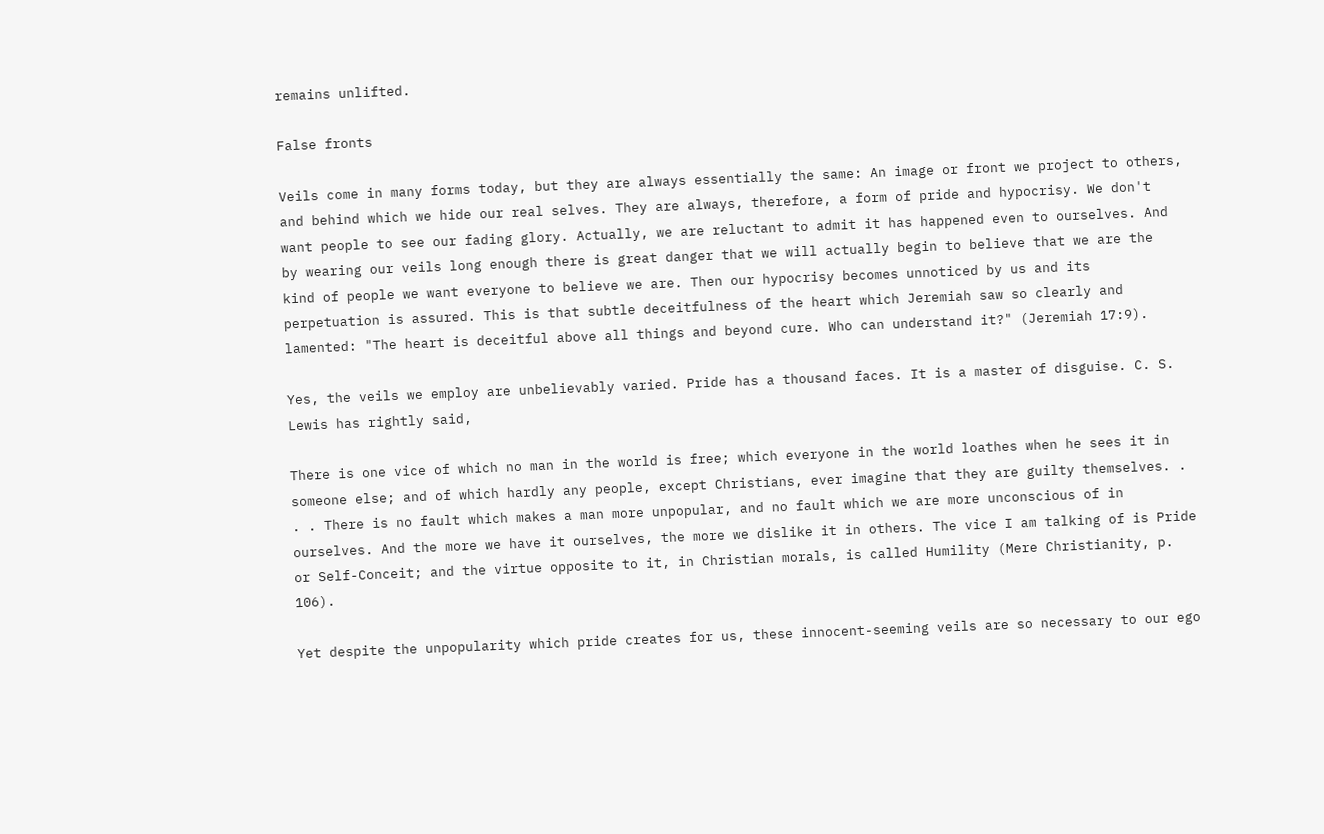remains unlifted.

False fronts

Veils come in many forms today, but they are always essentially the same: An image or front we project to others, and behind which we hide our real selves. They are always, therefore, a form of pride and hypocrisy. We don't want people to see our fading glory. Actually, we are reluctant to admit it has happened even to ourselves. And by wearing our veils long enough there is great danger that we will actually begin to believe that we are the kind of people we want everyone to believe we are. Then our hypocrisy becomes unnoticed by us and its perpetuation is assured. This is that subtle deceitfulness of the heart which Jeremiah saw so clearly and lamented: "The heart is deceitful above all things and beyond cure. Who can understand it?" (Jeremiah 17:9).

Yes, the veils we employ are unbelievably varied. Pride has a thousand faces. It is a master of disguise. C. S. Lewis has rightly said,

There is one vice of which no man in the world is free; which everyone in the world loathes when he sees it in someone else; and of which hardly any people, except Christians, ever imagine that they are guilty themselves. . . . There is no fault which makes a man more unpopular, and no fault which we are more unconscious of in ourselves. And the more we have it ourselves, the more we dislike it in others. The vice I am talking of is Pride or Self-Conceit; and the virtue opposite to it, in Christian morals, is called Humility (Mere Christianity, p. 106).

Yet despite the unpopularity which pride creates for us, these innocent-seeming veils are so necessary to our ego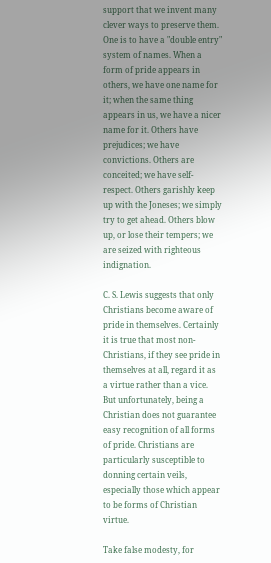support that we invent many clever ways to preserve them. One is to have a "double entry" system of names. When a form of pride appears in others, we have one name for it; when the same thing appears in us, we have a nicer name for it. Others have prejudices; we have convictions. Others are conceited; we have self-respect. Others garishly keep up with the Joneses; we simply try to get ahead. Others blow up, or lose their tempers; we are seized with righteous indignation.

C. S. Lewis suggests that only Christians become aware of pride in themselves. Certainly it is true that most non-Christians, if they see pride in themselves at all, regard it as a virtue rather than a vice. But unfortunately, being a Christian does not guarantee easy recognition of all forms of pride. Christians are particularly susceptible to donning certain veils, especially those which appear to be forms of Christian virtue.

Take false modesty, for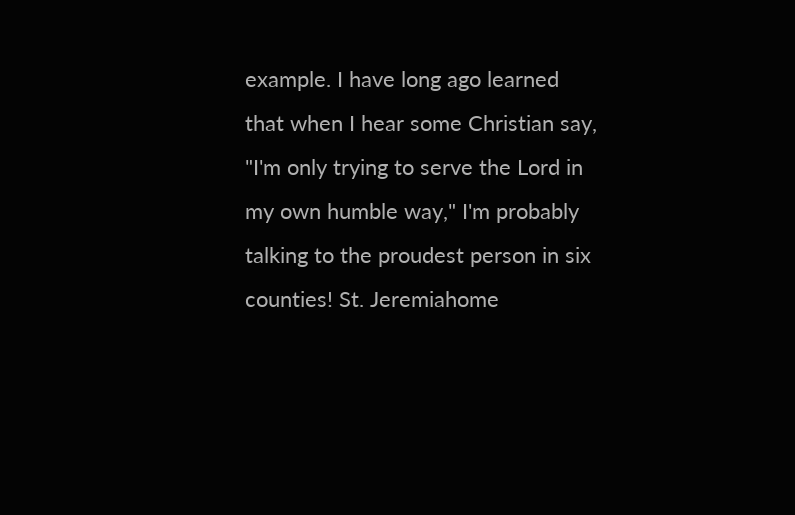example. I have long ago learned that when I hear some Christian say, "I'm only trying to serve the Lord in my own humble way," I'm probably talking to the proudest person in six counties! St. Jeremiahome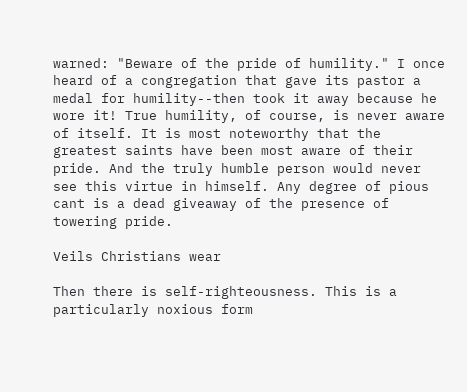warned: "Beware of the pride of humility." I once heard of a congregation that gave its pastor a medal for humility--then took it away because he wore it! True humility, of course, is never aware of itself. It is most noteworthy that the greatest saints have been most aware of their pride. And the truly humble person would never see this virtue in himself. Any degree of pious cant is a dead giveaway of the presence of towering pride.

Veils Christians wear

Then there is self-righteousness. This is a particularly noxious form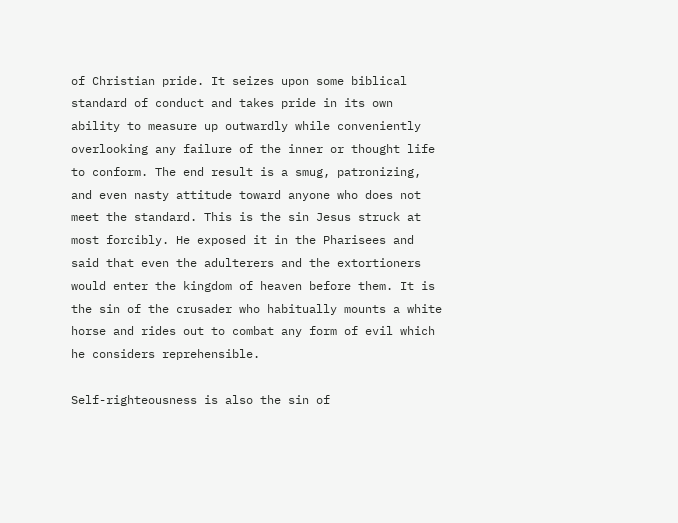of Christian pride. It seizes upon some biblical standard of conduct and takes pride in its own ability to measure up outwardly while conveniently overlooking any failure of the inner or thought life to conform. The end result is a smug, patronizing, and even nasty attitude toward anyone who does not meet the standard. This is the sin Jesus struck at most forcibly. He exposed it in the Pharisees and said that even the adulterers and the extortioners would enter the kingdom of heaven before them. It is the sin of the crusader who habitually mounts a white horse and rides out to combat any form of evil which he considers reprehensible.

Self-righteousness is also the sin of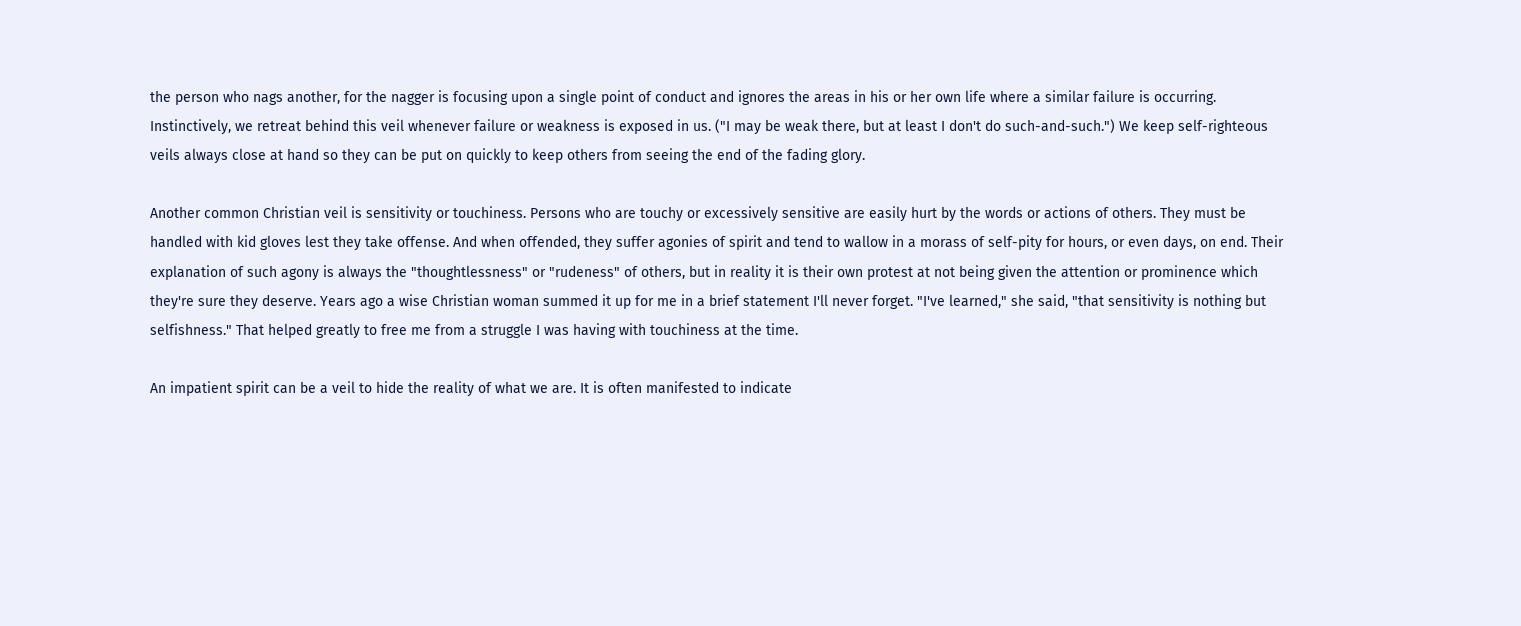the person who nags another, for the nagger is focusing upon a single point of conduct and ignores the areas in his or her own life where a similar failure is occurring. Instinctively, we retreat behind this veil whenever failure or weakness is exposed in us. ("I may be weak there, but at least I don't do such-and-such.") We keep self-righteous veils always close at hand so they can be put on quickly to keep others from seeing the end of the fading glory.

Another common Christian veil is sensitivity or touchiness. Persons who are touchy or excessively sensitive are easily hurt by the words or actions of others. They must be handled with kid gloves lest they take offense. And when offended, they suffer agonies of spirit and tend to wallow in a morass of self-pity for hours, or even days, on end. Their explanation of such agony is always the "thoughtlessness" or "rudeness" of others, but in reality it is their own protest at not being given the attention or prominence which they're sure they deserve. Years ago a wise Christian woman summed it up for me in a brief statement I'll never forget. "I've learned," she said, "that sensitivity is nothing but selfishness." That helped greatly to free me from a struggle I was having with touchiness at the time.

An impatient spirit can be a veil to hide the reality of what we are. It is often manifested to indicate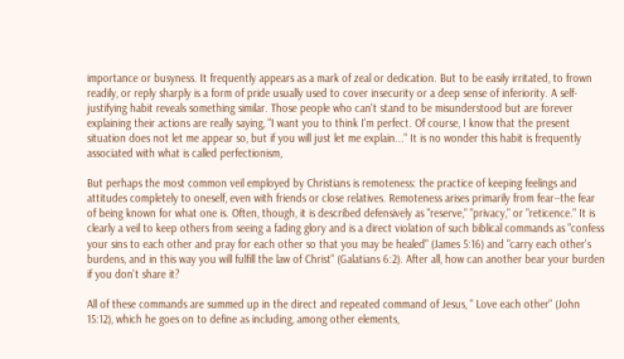importance or busyness. It frequently appears as a mark of zeal or dedication. But to be easily irritated, to frown readily, or reply sharply is a form of pride usually used to cover insecurity or a deep sense of inferiority. A self-justifying habit reveals something similar. Those people who can't stand to be misunderstood but are forever explaining their actions are really saying, "I want you to think I'm perfect. Of course, I know that the present situation does not let me appear so, but if you will just let me explain..." It is no wonder this habit is frequently associated with what is called perfectionism,

But perhaps the most common veil employed by Christians is remoteness: the practice of keeping feelings and attitudes completely to oneself, even with friends or close relatives. Remoteness arises primarily from fear--the fear of being known for what one is. Often, though, it is described defensively as "reserve," "privacy," or "reticence." It is clearly a veil to keep others from seeing a fading glory and is a direct violation of such biblical commands as "confess your sins to each other and pray for each other so that you may be healed" (James 5:16) and "carry each other's burdens, and in this way you will fulfill the law of Christ" (Galatians 6:2). After all, how can another bear your burden if you don't share it?

All of these commands are summed up in the direct and repeated command of Jesus, " Love each other" (John 15:12), which he goes on to define as including, among other elements,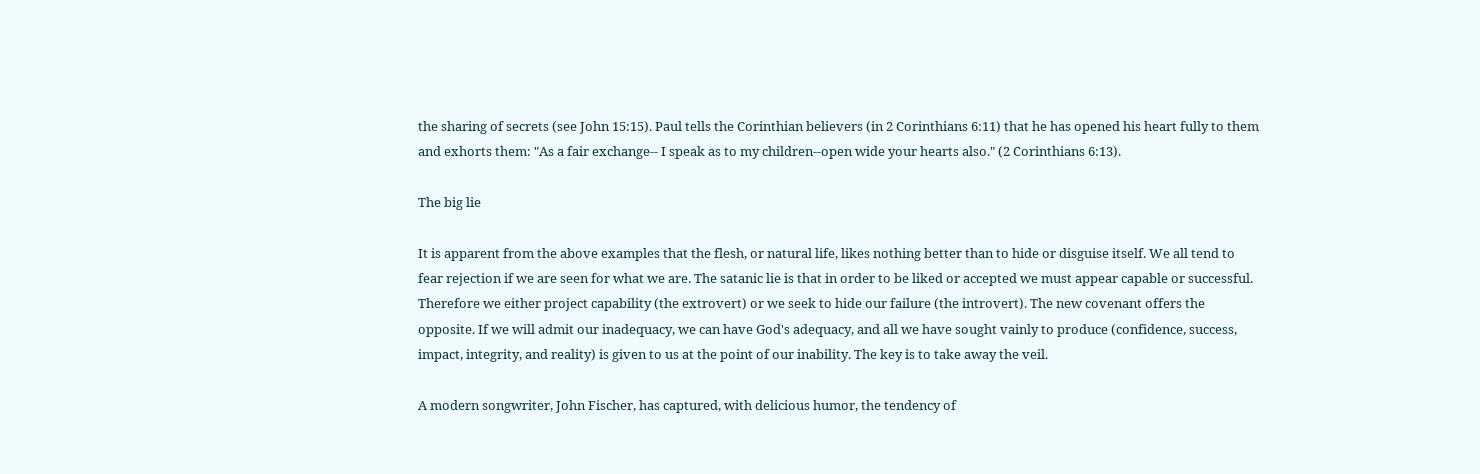the sharing of secrets (see John 15:15). Paul tells the Corinthian believers (in 2 Corinthians 6:11) that he has opened his heart fully to them and exhorts them: "As a fair exchange-- I speak as to my children--open wide your hearts also." (2 Corinthians 6:13).

The big lie

It is apparent from the above examples that the flesh, or natural life, likes nothing better than to hide or disguise itself. We all tend to fear rejection if we are seen for what we are. The satanic lie is that in order to be liked or accepted we must appear capable or successful. Therefore we either project capability (the extrovert) or we seek to hide our failure (the introvert). The new covenant offers the opposite. If we will admit our inadequacy, we can have God's adequacy, and all we have sought vainly to produce (confidence, success, impact, integrity, and reality) is given to us at the point of our inability. The key is to take away the veil.

A modern songwriter, John Fischer, has captured, with delicious humor, the tendency of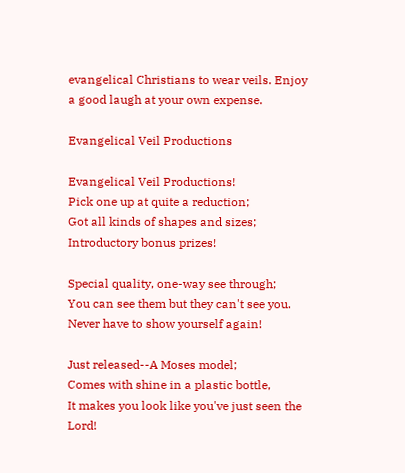evangelical Christians to wear veils. Enjoy a good laugh at your own expense.

Evangelical Veil Productions

Evangelical Veil Productions!
Pick one up at quite a reduction;
Got all kinds of shapes and sizes;
Introductory bonus prizes!

Special quality, one-way see through;
You can see them but they can't see you.
Never have to show yourself again!

Just released--A Moses model;
Comes with shine in a plastic bottle,
It makes you look like you've just seen the Lord!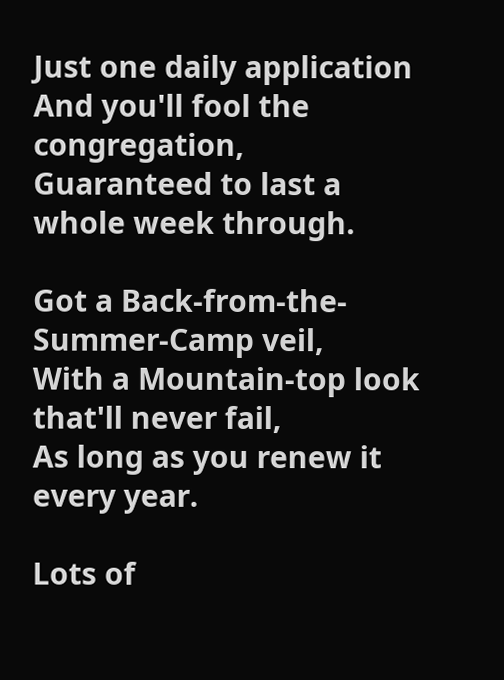Just one daily application
And you'll fool the congregation,
Guaranteed to last a whole week through.

Got a Back-from-the-Summer-Camp veil,
With a Mountain-top look that'll never fail,
As long as you renew it every year.

Lots of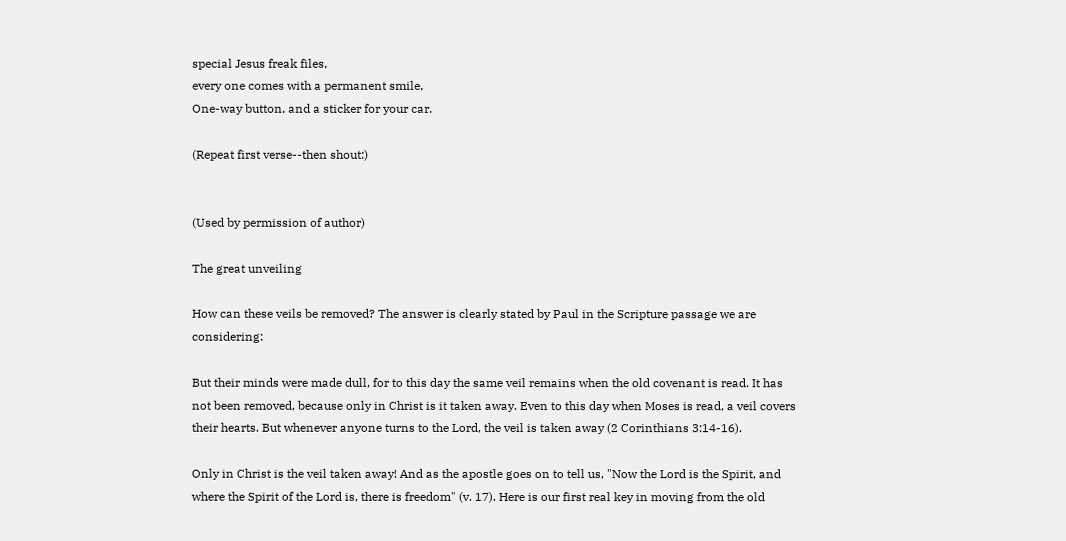special Jesus freak files,
every one comes with a permanent smile,
One-way button, and a sticker for your car.

(Repeat first verse--then shout:)


(Used by permission of author)

The great unveiling

How can these veils be removed? The answer is clearly stated by Paul in the Scripture passage we are considering:

But their minds were made dull, for to this day the same veil remains when the old covenant is read. It has not been removed, because only in Christ is it taken away. Even to this day when Moses is read, a veil covers their hearts. But whenever anyone turns to the Lord, the veil is taken away (2 Corinthians 3:14-16).

Only in Christ is the veil taken away! And as the apostle goes on to tell us, "Now the Lord is the Spirit, and where the Spirit of the Lord is, there is freedom" (v. 17). Here is our first real key in moving from the old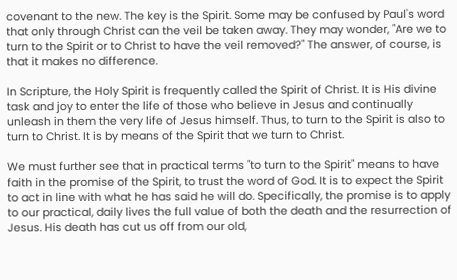covenant to the new. The key is the Spirit. Some may be confused by Paul's word that only through Christ can the veil be taken away. They may wonder, "Are we to turn to the Spirit or to Christ to have the veil removed?" The answer, of course, is that it makes no difference.

In Scripture, the Holy Spirit is frequently called the Spirit of Christ. It is His divine task and joy to enter the life of those who believe in Jesus and continually unleash in them the very life of Jesus himself. Thus, to turn to the Spirit is also to turn to Christ. It is by means of the Spirit that we turn to Christ.

We must further see that in practical terms "to turn to the Spirit" means to have faith in the promise of the Spirit, to trust the word of God. It is to expect the Spirit to act in line with what he has said he will do. Specifically, the promise is to apply to our practical, daily lives the full value of both the death and the resurrection of Jesus. His death has cut us off from our old,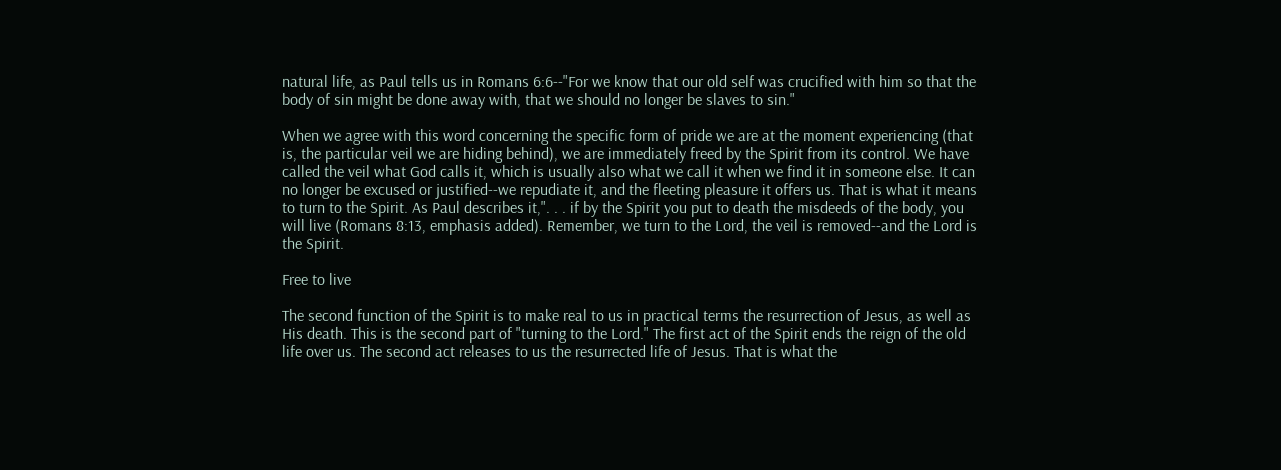natural life, as Paul tells us in Romans 6:6--"For we know that our old self was crucified with him so that the body of sin might be done away with, that we should no longer be slaves to sin."

When we agree with this word concerning the specific form of pride we are at the moment experiencing (that is, the particular veil we are hiding behind), we are immediately freed by the Spirit from its control. We have called the veil what God calls it, which is usually also what we call it when we find it in someone else. It can no longer be excused or justified--we repudiate it, and the fleeting pleasure it offers us. That is what it means to turn to the Spirit. As Paul describes it,". . . if by the Spirit you put to death the misdeeds of the body, you will live (Romans 8:13, emphasis added). Remember, we turn to the Lord, the veil is removed--and the Lord is the Spirit.

Free to live

The second function of the Spirit is to make real to us in practical terms the resurrection of Jesus, as well as His death. This is the second part of "turning to the Lord." The first act of the Spirit ends the reign of the old life over us. The second act releases to us the resurrected life of Jesus. That is what the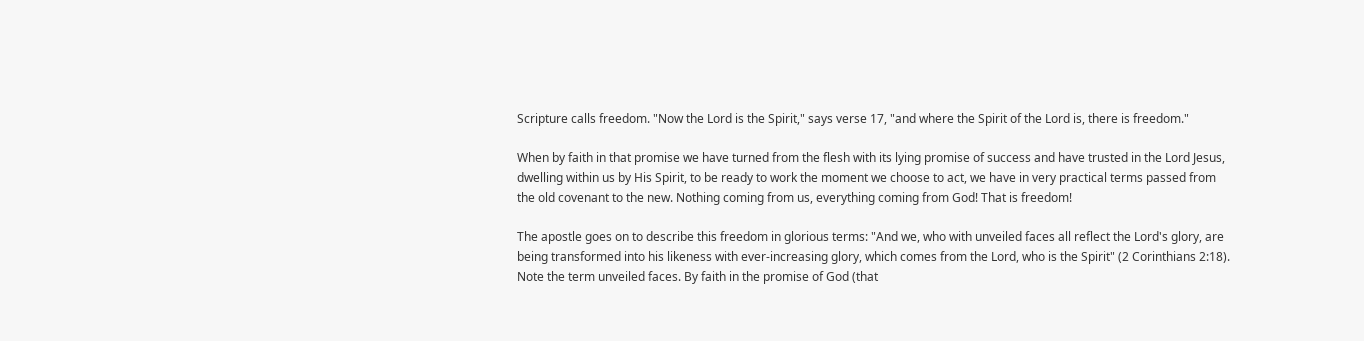Scripture calls freedom. "Now the Lord is the Spirit," says verse 17, "and where the Spirit of the Lord is, there is freedom."

When by faith in that promise we have turned from the flesh with its lying promise of success and have trusted in the Lord Jesus, dwelling within us by His Spirit, to be ready to work the moment we choose to act, we have in very practical terms passed from the old covenant to the new. Nothing coming from us, everything coming from God! That is freedom!

The apostle goes on to describe this freedom in glorious terms: "And we, who with unveiled faces all reflect the Lord's glory, are being transformed into his likeness with ever-increasing glory, which comes from the Lord, who is the Spirit" (2 Corinthians 2:18). Note the term unveiled faces. By faith in the promise of God (that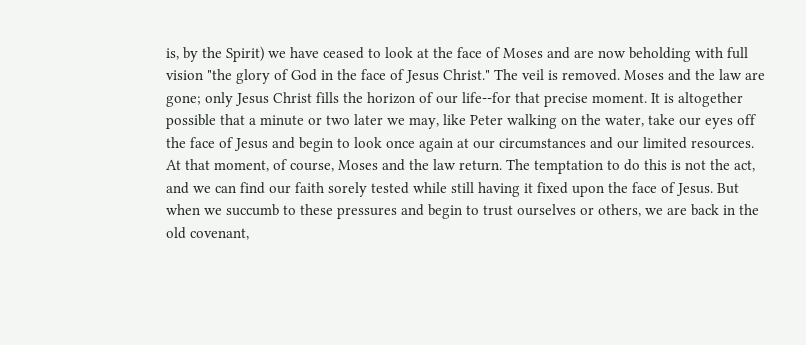is, by the Spirit) we have ceased to look at the face of Moses and are now beholding with full vision "the glory of God in the face of Jesus Christ." The veil is removed. Moses and the law are gone; only Jesus Christ fills the horizon of our life--for that precise moment. It is altogether possible that a minute or two later we may, like Peter walking on the water, take our eyes off the face of Jesus and begin to look once again at our circumstances and our limited resources. At that moment, of course, Moses and the law return. The temptation to do this is not the act, and we can find our faith sorely tested while still having it fixed upon the face of Jesus. But when we succumb to these pressures and begin to trust ourselves or others, we are back in the old covenant,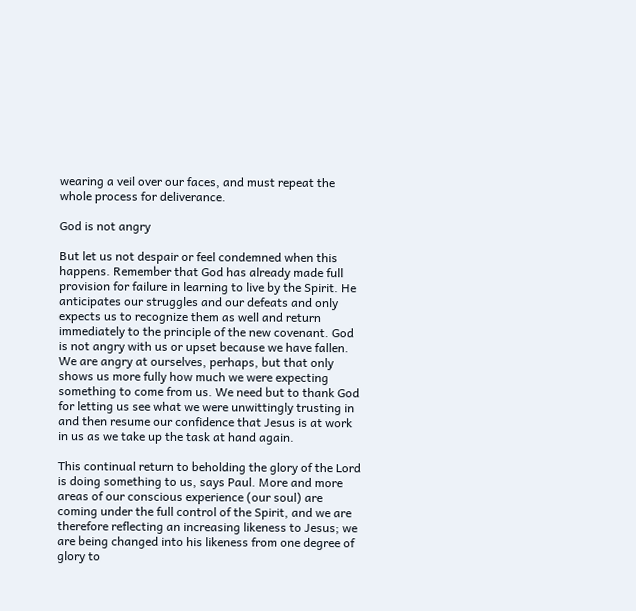wearing a veil over our faces, and must repeat the whole process for deliverance.

God is not angry

But let us not despair or feel condemned when this happens. Remember that God has already made full provision for failure in learning to live by the Spirit. He anticipates our struggles and our defeats and only expects us to recognize them as well and return immediately to the principle of the new covenant. God is not angry with us or upset because we have fallen. We are angry at ourselves, perhaps, but that only shows us more fully how much we were expecting something to come from us. We need but to thank God for letting us see what we were unwittingly trusting in and then resume our confidence that Jesus is at work in us as we take up the task at hand again.

This continual return to beholding the glory of the Lord is doing something to us, says Paul. More and more areas of our conscious experience (our soul) are coming under the full control of the Spirit, and we are therefore reflecting an increasing likeness to Jesus; we are being changed into his likeness from one degree of glory to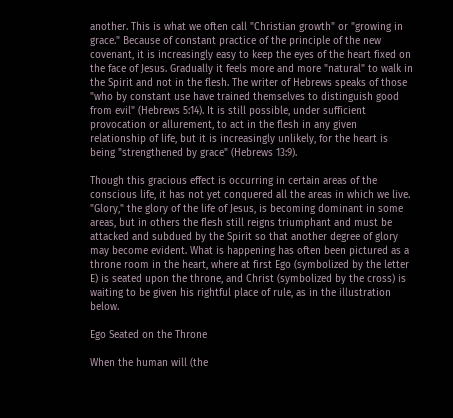another. This is what we often call "Christian growth" or "growing in grace." Because of constant practice of the principle of the new covenant, it is increasingly easy to keep the eyes of the heart fixed on the face of Jesus. Gradually it feels more and more "natural" to walk in the Spirit and not in the flesh. The writer of Hebrews speaks of those "who by constant use have trained themselves to distinguish good from evil" (Hebrews 5:14). It is still possible, under sufficient provocation or allurement, to act in the flesh in any given relationship of life, but it is increasingly unlikely, for the heart is being "strengthened by grace" (Hebrews 13:9).

Though this gracious effect is occurring in certain areas of the conscious life, it has not yet conquered all the areas in which we live. "Glory," the glory of the life of Jesus, is becoming dominant in some areas, but in others the flesh still reigns triumphant and must be attacked and subdued by the Spirit so that another degree of glory may become evident. What is happening has often been pictured as a throne room in the heart, where at first Ego (symbolized by the letter E) is seated upon the throne, and Christ (symbolized by the cross) is waiting to be given his rightful place of rule, as in the illustration below.

Ego Seated on the Throne

When the human will (the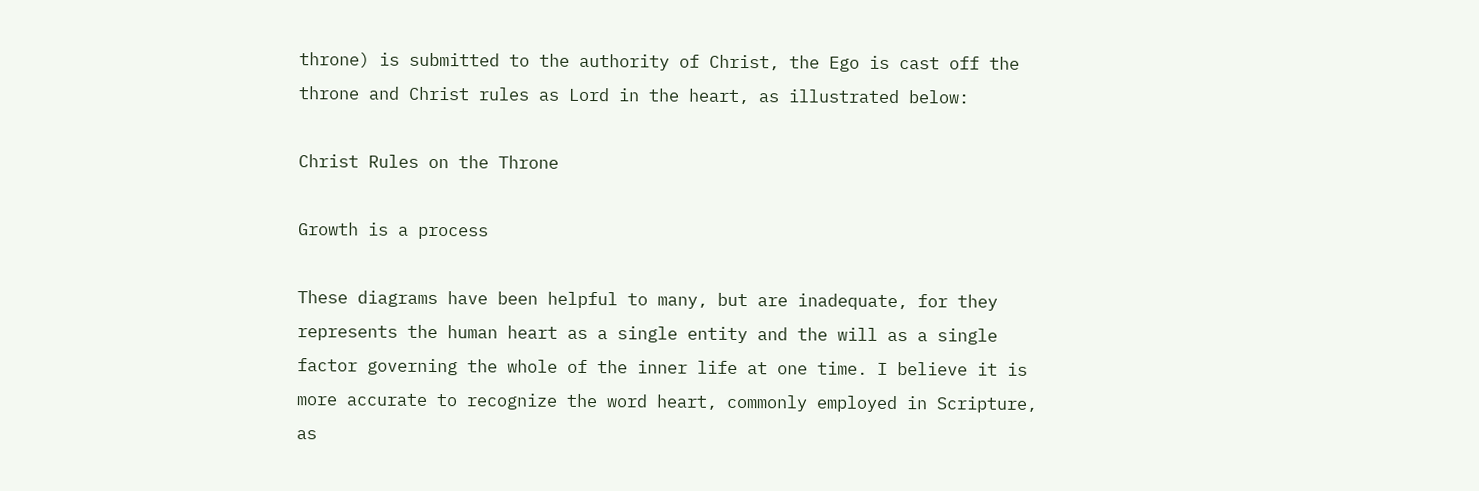throne) is submitted to the authority of Christ, the Ego is cast off the throne and Christ rules as Lord in the heart, as illustrated below:

Christ Rules on the Throne

Growth is a process

These diagrams have been helpful to many, but are inadequate, for they represents the human heart as a single entity and the will as a single factor governing the whole of the inner life at one time. I believe it is more accurate to recognize the word heart, commonly employed in Scripture, as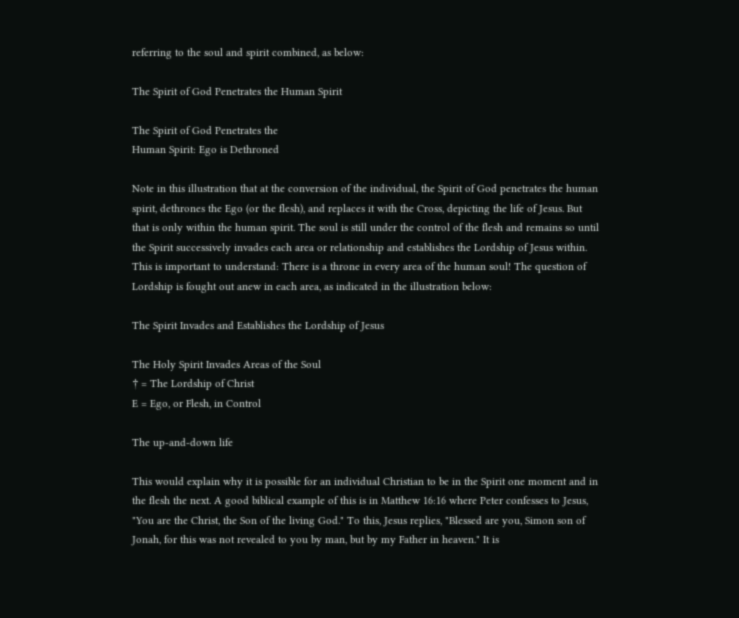referring to the soul and spirit combined, as below:

The Spirit of God Penetrates the Human Spirit

The Spirit of God Penetrates the
Human Spirit: Ego is Dethroned

Note in this illustration that at the conversion of the individual, the Spirit of God penetrates the human spirit, dethrones the Ego (or the flesh), and replaces it with the Cross, depicting the life of Jesus. But that is only within the human spirit. The soul is still under the control of the flesh and remains so until the Spirit successively invades each area or relationship and establishes the Lordship of Jesus within. This is important to understand: There is a throne in every area of the human soul! The question of Lordship is fought out anew in each area, as indicated in the illustration below:

The Spirit Invades and Establishes the Lordship of Jesus

The Holy Spirit Invades Areas of the Soul
† = The Lordship of Christ
E = Ego, or Flesh, in Control

The up-and-down life

This would explain why it is possible for an individual Christian to be in the Spirit one moment and in the flesh the next. A good biblical example of this is in Matthew 16:16 where Peter confesses to Jesus, "You are the Christ, the Son of the living God." To this, Jesus replies, "Blessed are you, Simon son of Jonah, for this was not revealed to you by man, but by my Father in heaven." It is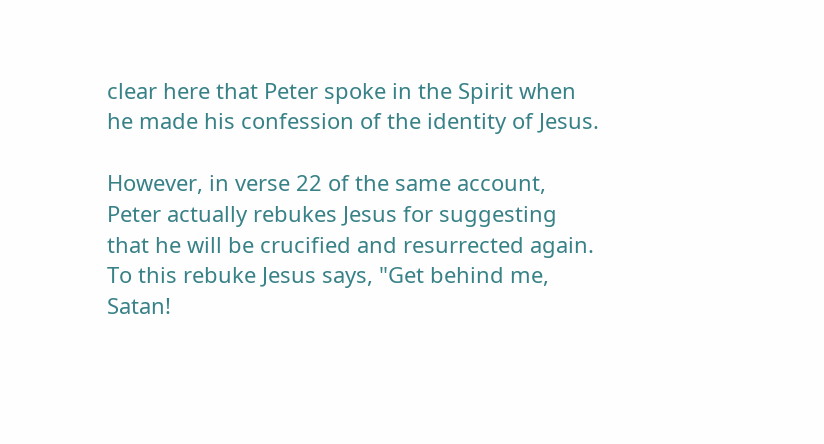clear here that Peter spoke in the Spirit when he made his confession of the identity of Jesus.

However, in verse 22 of the same account, Peter actually rebukes Jesus for suggesting that he will be crucified and resurrected again. To this rebuke Jesus says, "Get behind me, Satan!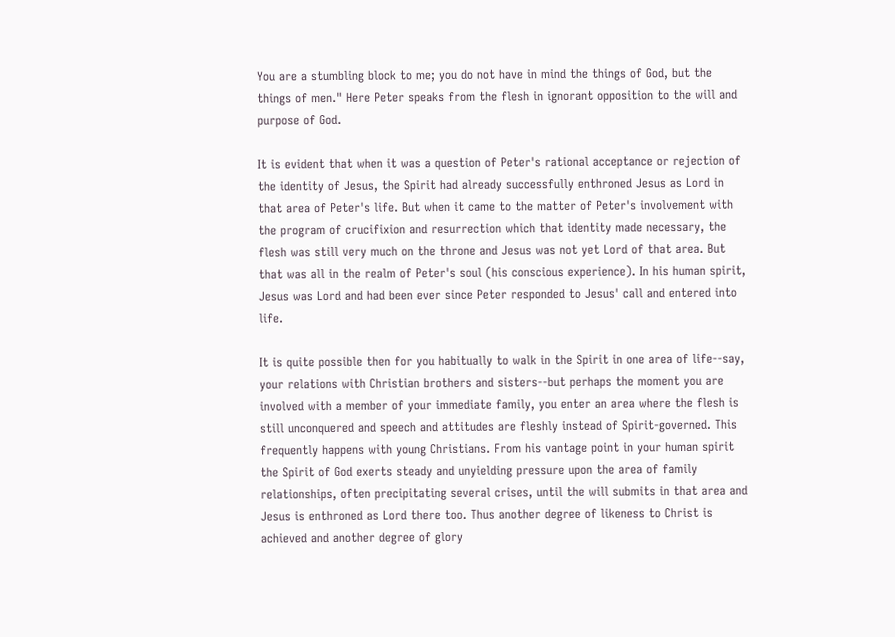You are a stumbling block to me; you do not have in mind the things of God, but the things of men." Here Peter speaks from the flesh in ignorant opposition to the will and purpose of God.

It is evident that when it was a question of Peter's rational acceptance or rejection of the identity of Jesus, the Spirit had already successfully enthroned Jesus as Lord in that area of Peter's life. But when it came to the matter of Peter's involvement with the program of crucifixion and resurrection which that identity made necessary, the flesh was still very much on the throne and Jesus was not yet Lord of that area. But that was all in the realm of Peter's soul (his conscious experience). In his human spirit, Jesus was Lord and had been ever since Peter responded to Jesus' call and entered into life.

It is quite possible then for you habitually to walk in the Spirit in one area of life--say, your relations with Christian brothers and sisters--but perhaps the moment you are involved with a member of your immediate family, you enter an area where the flesh is still unconquered and speech and attitudes are fleshly instead of Spirit-governed. This frequently happens with young Christians. From his vantage point in your human spirit the Spirit of God exerts steady and unyielding pressure upon the area of family relationships, often precipitating several crises, until the will submits in that area and Jesus is enthroned as Lord there too. Thus another degree of likeness to Christ is achieved and another degree of glory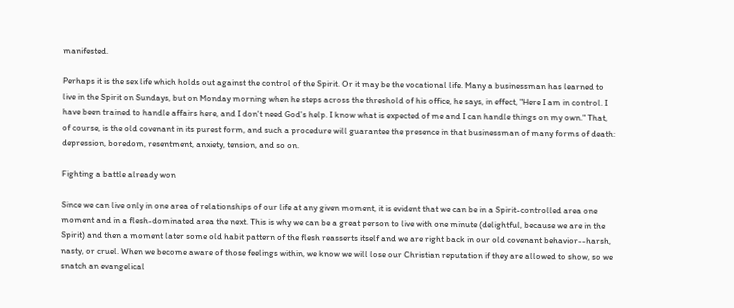manifested.

Perhaps it is the sex life which holds out against the control of the Spirit. Or it may be the vocational life. Many a businessman has learned to live in the Spirit on Sundays, but on Monday morning when he steps across the threshold of his office, he says, in effect, "Here I am in control. I have been trained to handle affairs here, and I don't need God's help. I know what is expected of me and I can handle things on my own." That, of course, is the old covenant in its purest form, and such a procedure will guarantee the presence in that businessman of many forms of death: depression, boredom, resentment, anxiety, tension, and so on.

Fighting a battle already won

Since we can live only in one area of relationships of our life at any given moment, it is evident that we can be in a Spirit-controlled area one moment and in a flesh-dominated area the next. This is why we can be a great person to live with one minute (delightful, because we are in the Spirit) and then a moment later some old habit pattern of the flesh reasserts itself and we are right back in our old covenant behavior--harsh, nasty, or cruel. When we become aware of those feelings within, we know we will lose our Christian reputation if they are allowed to show, so we snatch an evangelical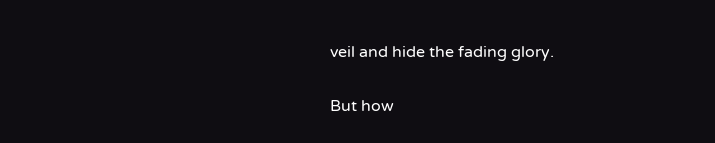veil and hide the fading glory.

But how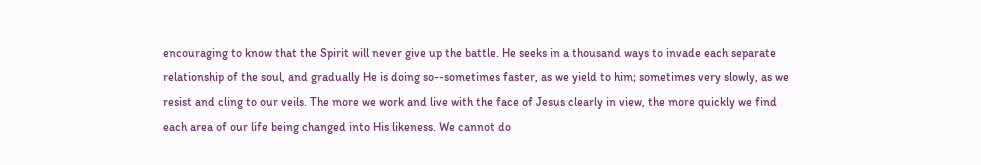encouraging to know that the Spirit will never give up the battle. He seeks in a thousand ways to invade each separate relationship of the soul, and gradually He is doing so--sometimes faster, as we yield to him; sometimes very slowly, as we resist and cling to our veils. The more we work and live with the face of Jesus clearly in view, the more quickly we find each area of our life being changed into His likeness. We cannot do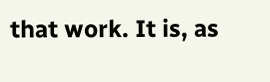that work. It is, as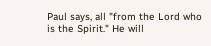Paul says, all "from the Lord who is the Spirit." He will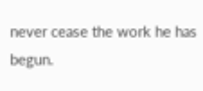never cease the work he has begun.